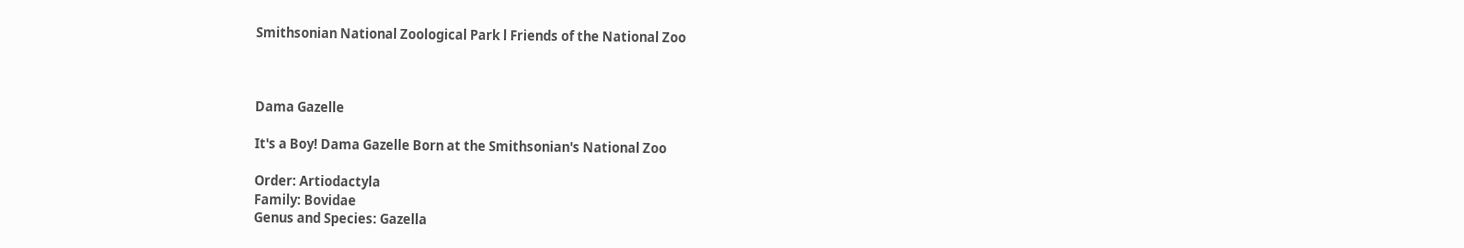Smithsonian National Zoological Park l Friends of the National Zoo



Dama Gazelle

It's a Boy! Dama Gazelle Born at the Smithsonian's National Zoo

Order: Artiodactyla
Family: Bovidae
Genus and Species: Gazella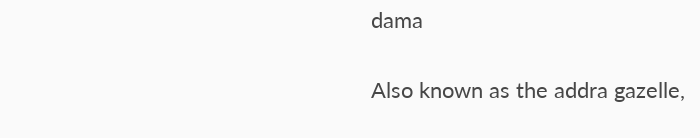dama

Also known as the addra gazelle,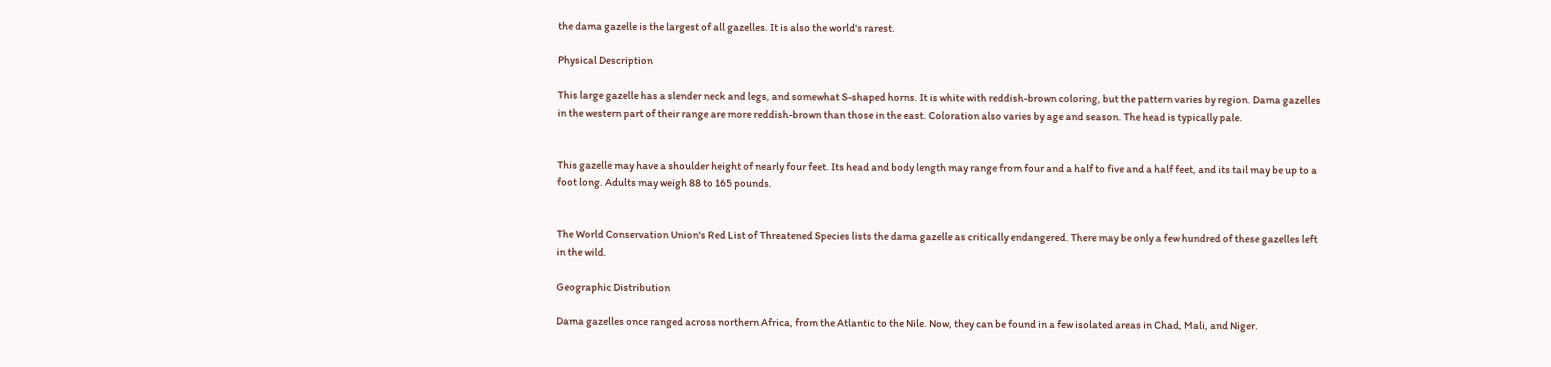the dama gazelle is the largest of all gazelles. It is also the world's rarest.

Physical Description

This large gazelle has a slender neck and legs, and somewhat S-shaped horns. It is white with reddish-brown coloring, but the pattern varies by region. Dama gazelles in the western part of their range are more reddish-brown than those in the east. Coloration also varies by age and season. The head is typically pale.


This gazelle may have a shoulder height of nearly four feet. Its head and body length may range from four and a half to five and a half feet, and its tail may be up to a foot long. Adults may weigh 88 to 165 pounds.


The World Conservation Union's Red List of Threatened Species lists the dama gazelle as critically endangered. There may be only a few hundred of these gazelles left in the wild.

Geographic Distribution

Dama gazelles once ranged across northern Africa, from the Atlantic to the Nile. Now, they can be found in a few isolated areas in Chad, Mali, and Niger.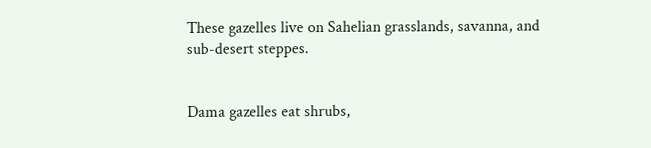These gazelles live on Sahelian grasslands, savanna, and sub-desert steppes.


Dama gazelles eat shrubs,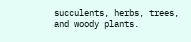succulents, herbs, trees, and woody plants.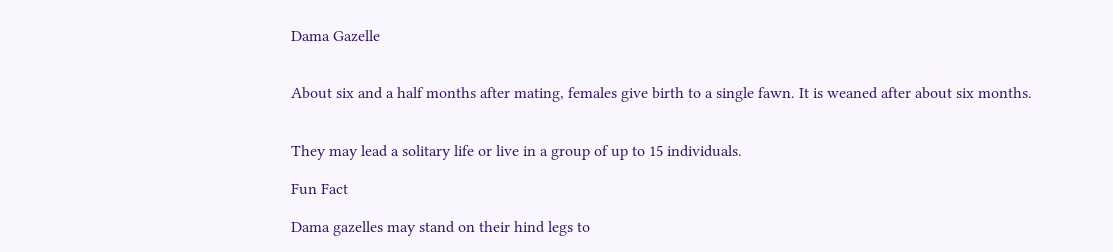Dama Gazelle


About six and a half months after mating, females give birth to a single fawn. It is weaned after about six months.


They may lead a solitary life or live in a group of up to 15 individuals.

Fun Fact

Dama gazelles may stand on their hind legs to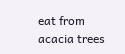eat from acacia trees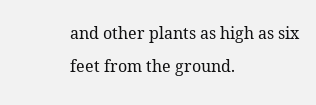and other plants as high as six feet from the ground.